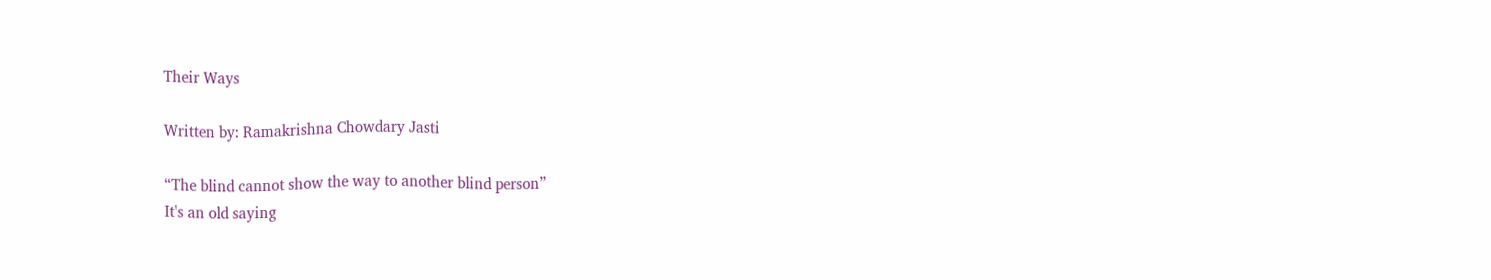Their Ways

Written by: Ramakrishna Chowdary Jasti

“The blind cannot show the way to another blind person”
It's an old saying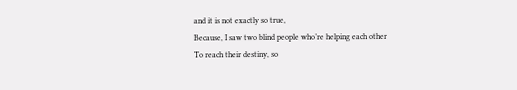and it is not exactly so true,
Because, I saw two blind people who’re helping each other
To reach their destiny, so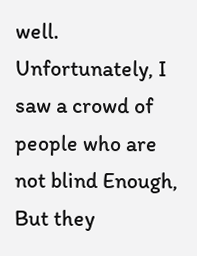well.
Unfortunately, I saw a crowd of people who are not blind Enough,
But they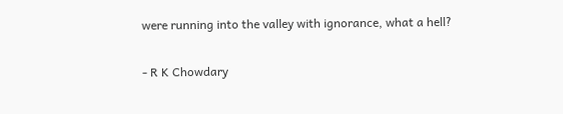were running into the valley with ignorance, what a hell?

- R K Chowdary